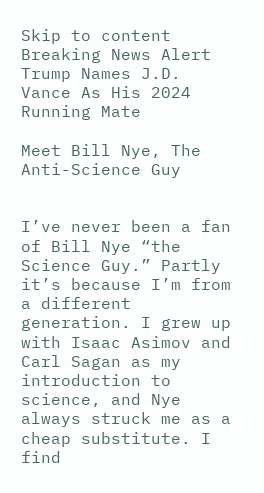Skip to content
Breaking News Alert Trump Names J.D. Vance As His 2024 Running Mate

Meet Bill Nye, The Anti-Science Guy


I’ve never been a fan of Bill Nye “the Science Guy.” Partly it’s because I’m from a different generation. I grew up with Isaac Asimov and Carl Sagan as my introduction to science, and Nye always struck me as a cheap substitute. I find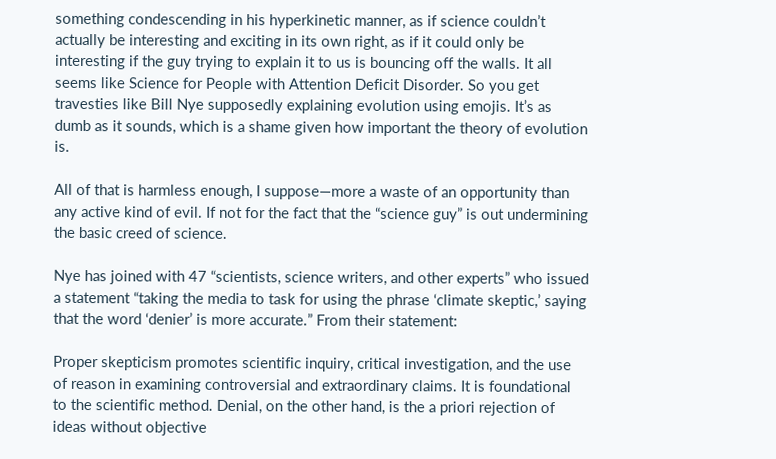something condescending in his hyperkinetic manner, as if science couldn’t actually be interesting and exciting in its own right, as if it could only be interesting if the guy trying to explain it to us is bouncing off the walls. It all seems like Science for People with Attention Deficit Disorder. So you get travesties like Bill Nye supposedly explaining evolution using emojis. It’s as dumb as it sounds, which is a shame given how important the theory of evolution is.

All of that is harmless enough, I suppose—more a waste of an opportunity than any active kind of evil. If not for the fact that the “science guy” is out undermining the basic creed of science.

Nye has joined with 47 “scientists, science writers, and other experts” who issued a statement “taking the media to task for using the phrase ‘climate skeptic,’ saying that the word ‘denier’ is more accurate.” From their statement:

Proper skepticism promotes scientific inquiry, critical investigation, and the use of reason in examining controversial and extraordinary claims. It is foundational to the scientific method. Denial, on the other hand, is the a priori rejection of ideas without objective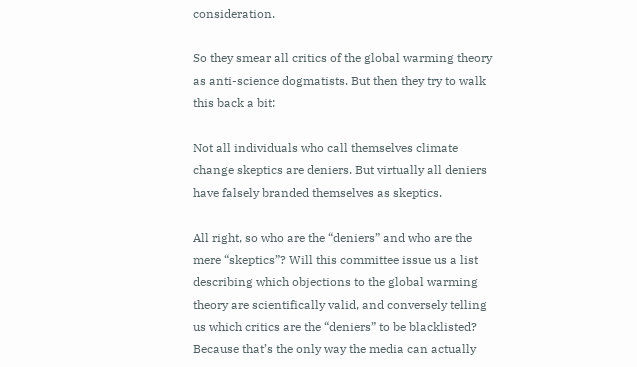consideration.

So they smear all critics of the global warming theory as anti-science dogmatists. But then they try to walk this back a bit:

Not all individuals who call themselves climate change skeptics are deniers. But virtually all deniers have falsely branded themselves as skeptics.

All right, so who are the “deniers” and who are the mere “skeptics”? Will this committee issue us a list describing which objections to the global warming theory are scientifically valid, and conversely telling us which critics are the “deniers” to be blacklisted? Because that’s the only way the media can actually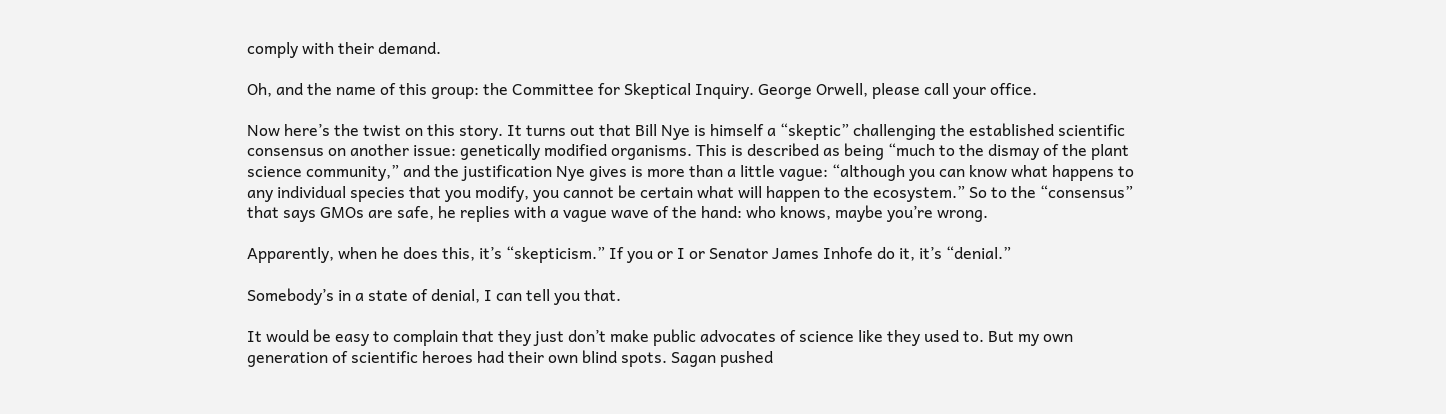comply with their demand.

Oh, and the name of this group: the Committee for Skeptical Inquiry. George Orwell, please call your office.

Now here’s the twist on this story. It turns out that Bill Nye is himself a “skeptic” challenging the established scientific consensus on another issue: genetically modified organisms. This is described as being “much to the dismay of the plant science community,” and the justification Nye gives is more than a little vague: “although you can know what happens to any individual species that you modify, you cannot be certain what will happen to the ecosystem.” So to the “consensus” that says GMOs are safe, he replies with a vague wave of the hand: who knows, maybe you’re wrong.

Apparently, when he does this, it’s “skepticism.” If you or I or Senator James Inhofe do it, it’s “denial.”

Somebody’s in a state of denial, I can tell you that.

It would be easy to complain that they just don’t make public advocates of science like they used to. But my own generation of scientific heroes had their own blind spots. Sagan pushed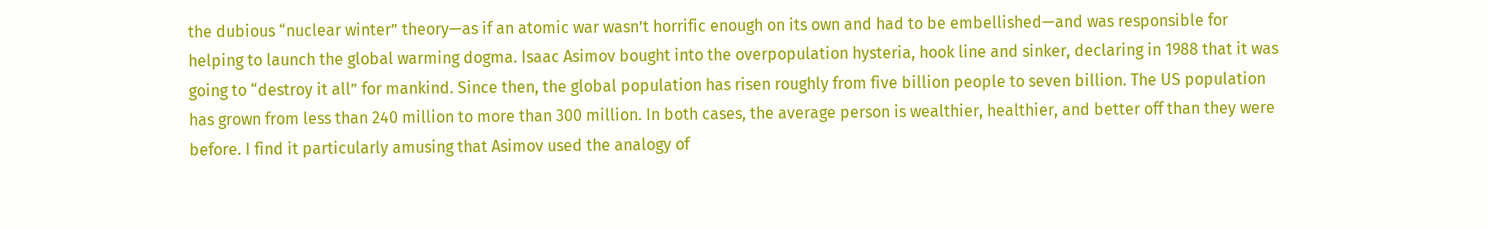the dubious “nuclear winter” theory—as if an atomic war wasn’t horrific enough on its own and had to be embellished—and was responsible for helping to launch the global warming dogma. Isaac Asimov bought into the overpopulation hysteria, hook line and sinker, declaring in 1988 that it was going to “destroy it all” for mankind. Since then, the global population has risen roughly from five billion people to seven billion. The US population has grown from less than 240 million to more than 300 million. In both cases, the average person is wealthier, healthier, and better off than they were before. I find it particularly amusing that Asimov used the analogy of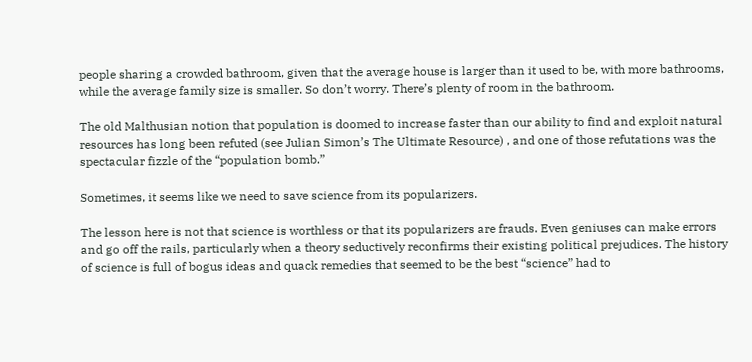people sharing a crowded bathroom, given that the average house is larger than it used to be, with more bathrooms, while the average family size is smaller. So don’t worry. There’s plenty of room in the bathroom.

The old Malthusian notion that population is doomed to increase faster than our ability to find and exploit natural resources has long been refuted (see Julian Simon’s The Ultimate Resource) , and one of those refutations was the spectacular fizzle of the “population bomb.”

Sometimes, it seems like we need to save science from its popularizers.

The lesson here is not that science is worthless or that its popularizers are frauds. Even geniuses can make errors and go off the rails, particularly when a theory seductively reconfirms their existing political prejudices. The history of science is full of bogus ideas and quack remedies that seemed to be the best “science” had to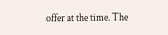offer at the time. The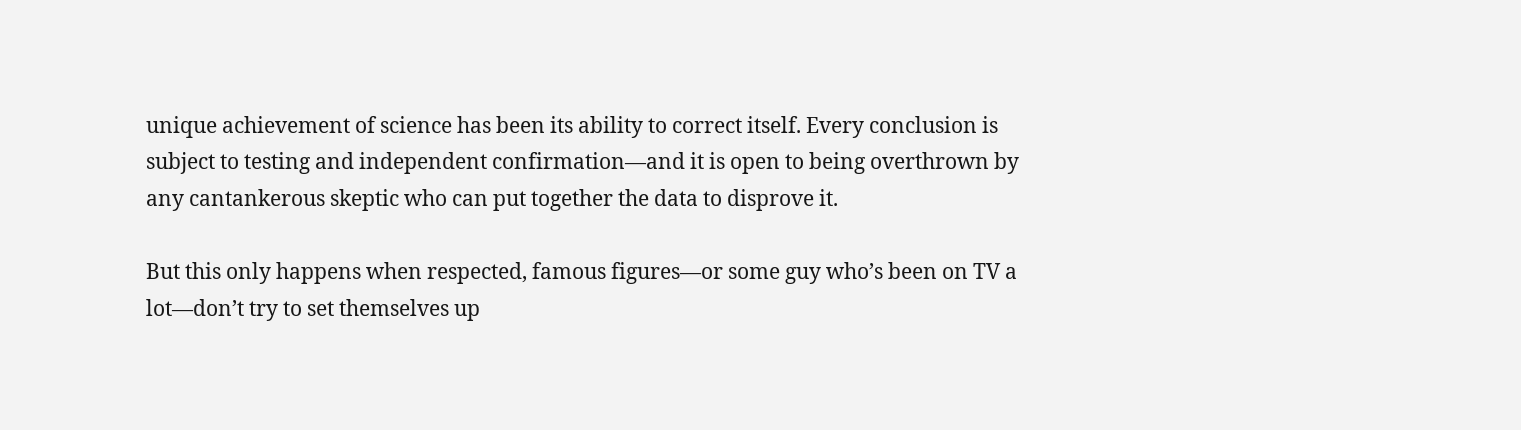unique achievement of science has been its ability to correct itself. Every conclusion is subject to testing and independent confirmation—and it is open to being overthrown by any cantankerous skeptic who can put together the data to disprove it.

But this only happens when respected, famous figures—or some guy who’s been on TV a lot—don’t try to set themselves up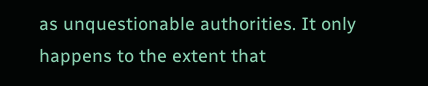as unquestionable authorities. It only happens to the extent that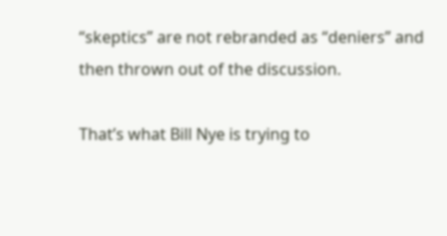“skeptics” are not rebranded as “deniers” and then thrown out of the discussion.

That’s what Bill Nye is trying to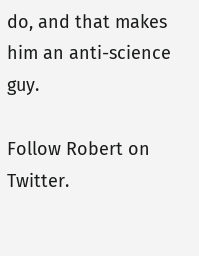do, and that makes him an anti-science guy.

Follow Robert on Twitter.